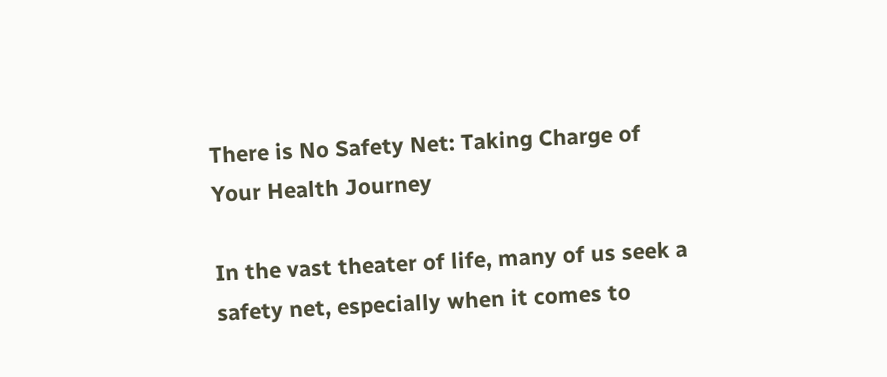There is No Safety Net: Taking Charge of Your Health Journey

In the vast theater of life, many of us seek a safety net, especially when it comes to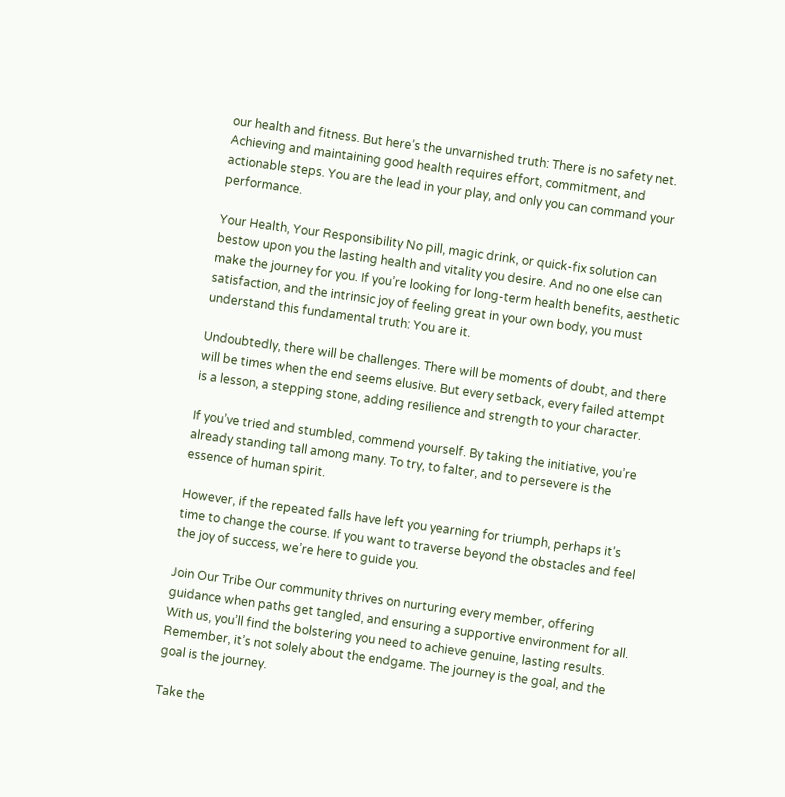our health and fitness. But here’s the unvarnished truth: There is no safety net. Achieving and maintaining good health requires effort, commitment, and actionable steps. You are the lead in your play, and only you can command your performance.

Your Health, Your Responsibility No pill, magic drink, or quick-fix solution can bestow upon you the lasting health and vitality you desire. And no one else can make the journey for you. If you’re looking for long-term health benefits, aesthetic satisfaction, and the intrinsic joy of feeling great in your own body, you must understand this fundamental truth: You are it.

Undoubtedly, there will be challenges. There will be moments of doubt, and there will be times when the end seems elusive. But every setback, every failed attempt is a lesson, a stepping stone, adding resilience and strength to your character.

If you’ve tried and stumbled, commend yourself. By taking the initiative, you’re already standing tall among many. To try, to falter, and to persevere is the essence of human spirit.

However, if the repeated falls have left you yearning for triumph, perhaps it’s time to change the course. If you want to traverse beyond the obstacles and feel the joy of success, we’re here to guide you.

Join Our Tribe Our community thrives on nurturing every member, offering guidance when paths get tangled, and ensuring a supportive environment for all. With us, you’ll find the bolstering you need to achieve genuine, lasting results. Remember, it’s not solely about the endgame. The journey is the goal, and the goal is the journey.

Take the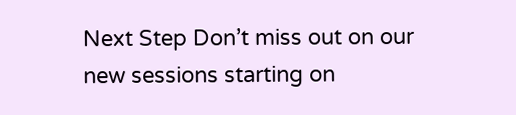Next Step Don’t miss out on our new sessions starting on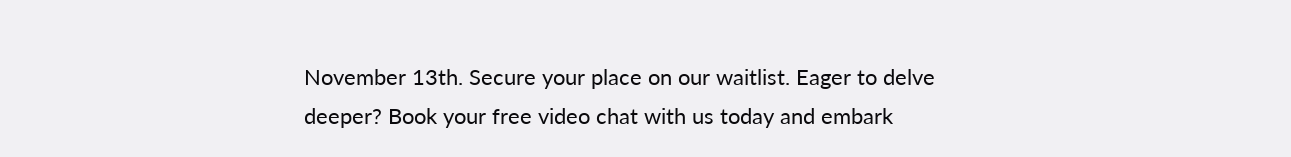November 13th. Secure your place on our waitlist. Eager to delve deeper? Book your free video chat with us today and embark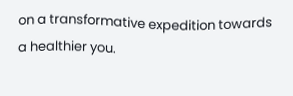on a transformative expedition towards a healthier you.